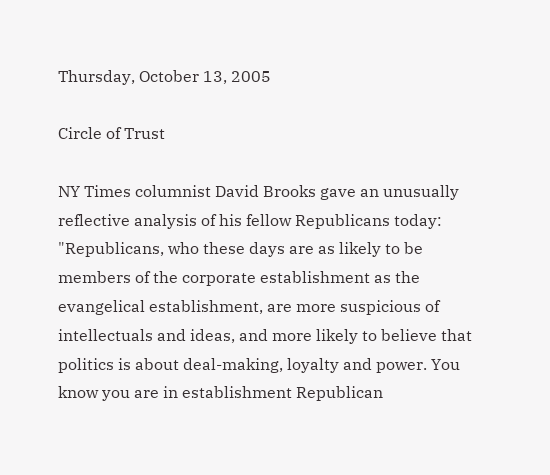Thursday, October 13, 2005

Circle of Trust

NY Times columnist David Brooks gave an unusually reflective analysis of his fellow Republicans today:
"Republicans, who these days are as likely to be members of the corporate establishment as the evangelical establishment, are more suspicious of intellectuals and ideas, and more likely to believe that politics is about deal-making, loyalty and power. You know you are in establishment Republican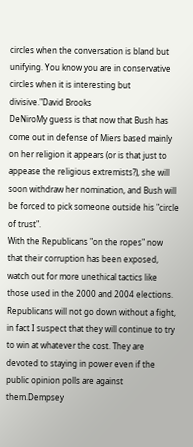circles when the conversation is bland but unifying. You know you are in conservative circles when it is interesting but divisive."David Brooks
DeNiroMy guess is that now that Bush has come out in defense of Miers based mainly on her religion it appears (or is that just to appease the religious extremists?), she will soon withdraw her nomination, and Bush will be forced to pick someone outside his "circle of trust".
With the Republicans "on the ropes" now that their corruption has been exposed, watch out for more unethical tactics like those used in the 2000 and 2004 elections.
Republicans will not go down without a fight, in fact I suspect that they will continue to try to win at whatever the cost. They are devoted to staying in power even if the public opinion polls are against them.Dempsey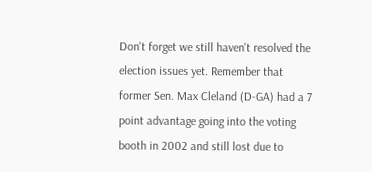Don't forget we still haven't resolved the election issues yet. Remember that former Sen. Max Cleland (D-GA) had a 7 point advantage going into the voting booth in 2002 and still lost due to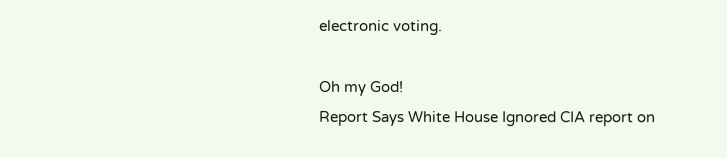electronic voting.

Oh my God!
Report Says White House Ignored CIA report on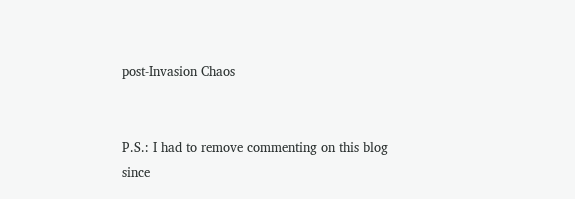post-Invasion Chaos


P.S.: I had to remove commenting on this blog since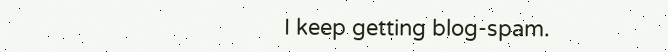I keep getting blog-spam.